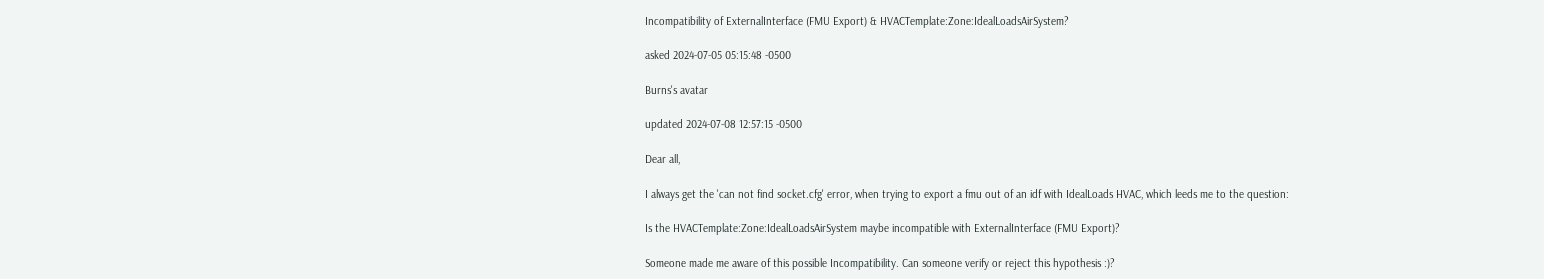Incompatibility of ExternalInterface (FMU Export) & HVACTemplate:Zone:IdealLoadsAirSystem?

asked 2024-07-05 05:15:48 -0500

Burns's avatar

updated 2024-07-08 12:57:15 -0500

Dear all,

I always get the 'can not find socket.cfg' error, when trying to export a fmu out of an idf with IdealLoads HVAC, which leeds me to the question:

Is the HVACTemplate:Zone:IdealLoadsAirSystem maybe incompatible with ExternalInterface (FMU Export)?

Someone made me aware of this possible Incompatibility. Can someone verify or reject this hypothesis :)?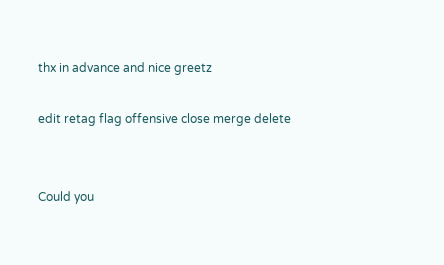thx in advance and nice greetz

edit retag flag offensive close merge delete


Could you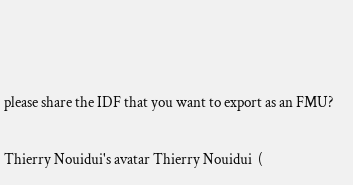please share the IDF that you want to export as an FMU?

Thierry Nouidui's avatar Thierry Nouidui  (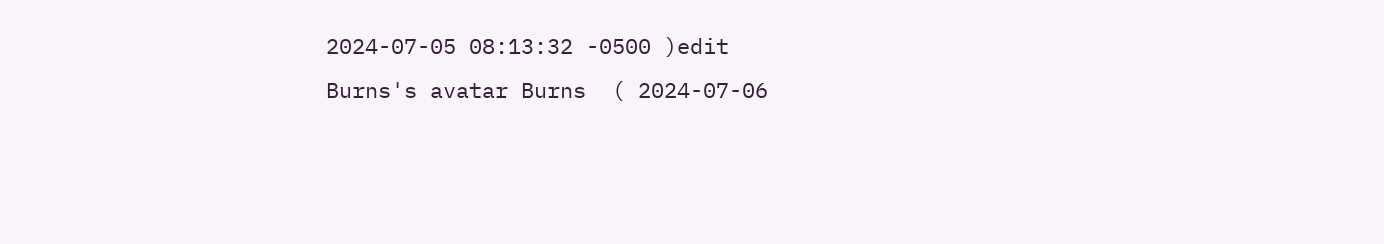2024-07-05 08:13:32 -0500 )edit
Burns's avatar Burns  ( 2024-07-06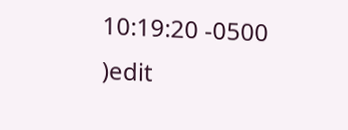10:19:20 -0500 )edit